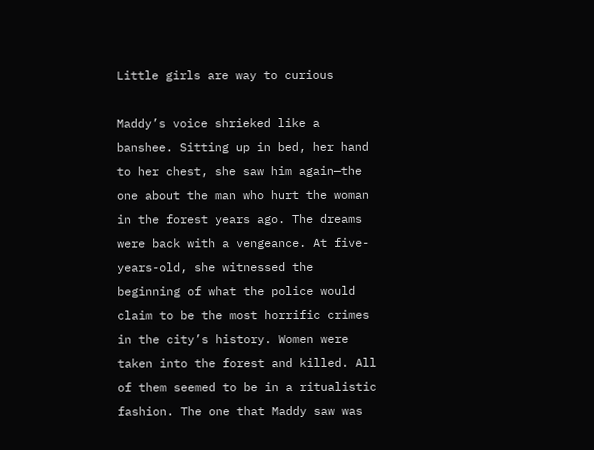Little girls are way to curious

Maddy’s voice shrieked like a banshee. Sitting up in bed, her hand to her chest, she saw him again—the one about the man who hurt the woman in the forest years ago. The dreams were back with a vengeance. At five-years-old, she witnessed the beginning of what the police would claim to be the most horrific crimes in the city’s history. Women were taken into the forest and killed. All of them seemed to be in a ritualistic fashion. The one that Maddy saw was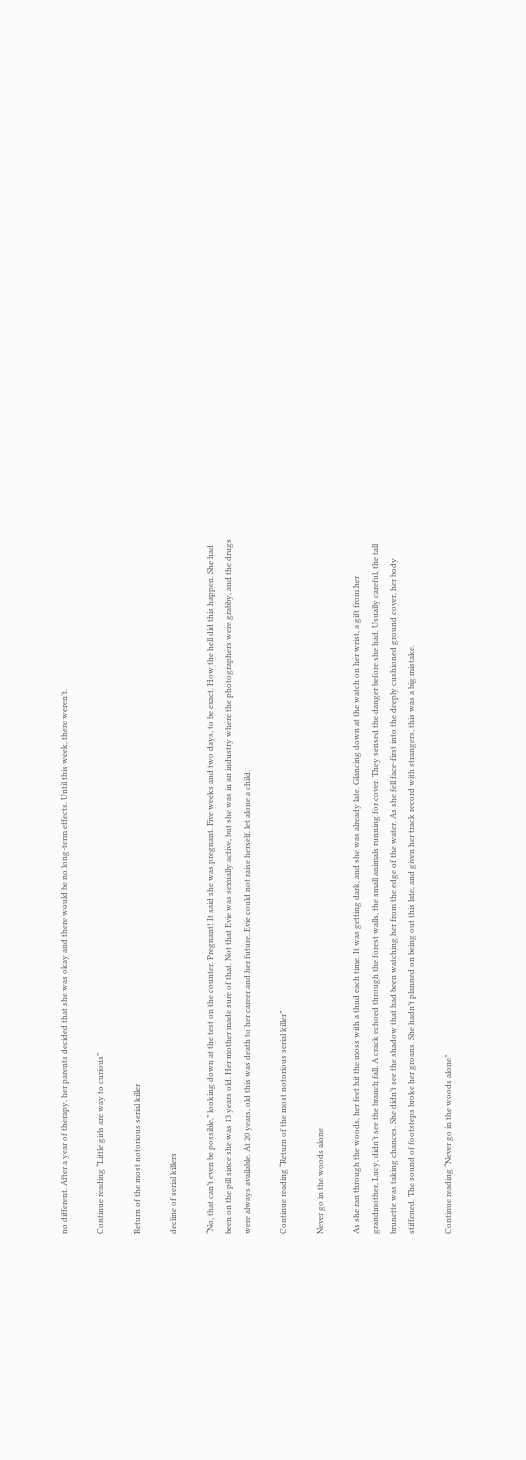no different. After a year of therapy, her parents decided that she was okay and there would be no long-term effects. Until this week, there weren’t.

Continue reading “Little girls are way to curious”

Return of the most notorious serial killer

decline of serial killers

“No, that can’t even be possible,” looking down at the test on the counter. Pregnant! It said she was pregnant. Five weeks and two days, to be exact. How the hell did this happen. She had been on the pill since she was 13 years old. Her mother made sure of that. Not that Evie was sexually active, but she was in an industry where the photographers were grabby, and the drugs were always available. At 20 years, old this was death to her career and her future. Evie could not raise herself, let alone a child.

Continue reading “Return of the most notorious serial killer”

Never go in the woods alone

As she ran through the woods, her feet hit the moss with a thud each time. It was getting dark, and she was already late. Glancing down at the watch on her wrist, a gift from her grandmother, Lucy, didn’t see the branch fall. A crack echoed through the forest walls, the small animals running for cover. They sensed the danger before she had. Usually careful, the tall brunette was taking chances. She didn’t see the shadow that had been watching her from the edge of the water. As she fell face-first into the deeply cushioned ground cover, her body stiffened. The sound of footsteps broke her groans. She hadn’t planned on being out this late, and given her track record with strangers, this was a big mistake.

Continue reading “Never go in the woods alone”